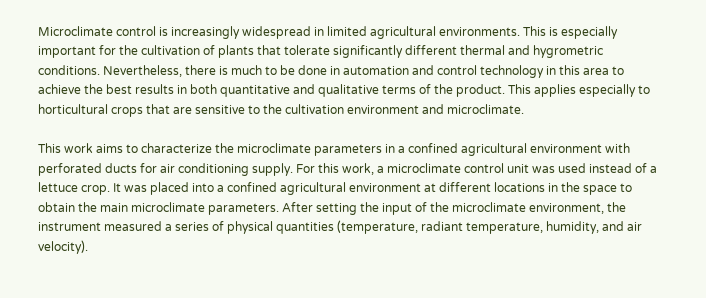Microclimate control is increasingly widespread in limited agricultural environments. This is especially important for the cultivation of plants that tolerate significantly different thermal and hygrometric conditions. Nevertheless, there is much to be done in automation and control technology in this area to achieve the best results in both quantitative and qualitative terms of the product. This applies especially to horticultural crops that are sensitive to the cultivation environment and microclimate.

This work aims to characterize the microclimate parameters in a confined agricultural environment with perforated ducts for air conditioning supply. For this work, a microclimate control unit was used instead of a lettuce crop. It was placed into a confined agricultural environment at different locations in the space to obtain the main microclimate parameters. After setting the input of the microclimate environment, the instrument measured a series of physical quantities (temperature, radiant temperature, humidity, and air velocity).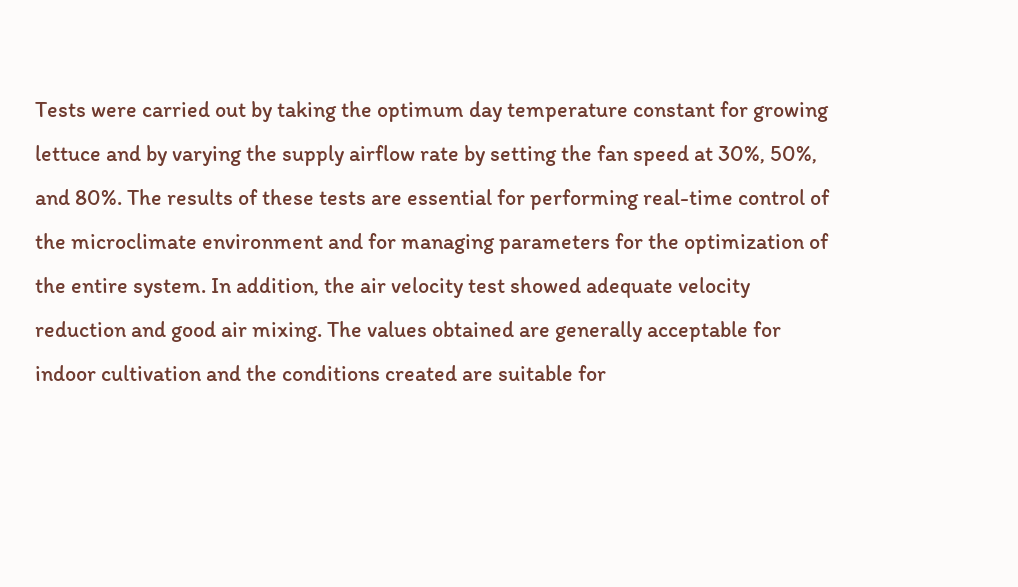Tests were carried out by taking the optimum day temperature constant for growing lettuce and by varying the supply airflow rate by setting the fan speed at 30%, 50%, and 80%. The results of these tests are essential for performing real-time control of the microclimate environment and for managing parameters for the optimization of the entire system. In addition, the air velocity test showed adequate velocity reduction and good air mixing. The values obtained are generally acceptable for indoor cultivation and the conditions created are suitable for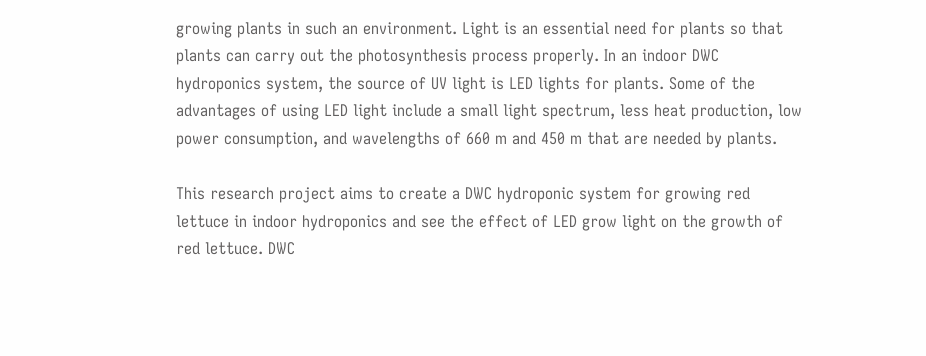growing plants in such an environment. Light is an essential need for plants so that plants can carry out the photosynthesis process properly. In an indoor DWC hydroponics system, the source of UV light is LED lights for plants. Some of the advantages of using LED light include a small light spectrum, less heat production, low power consumption, and wavelengths of 660 m and 450 m that are needed by plants.

This research project aims to create a DWC hydroponic system for growing red lettuce in indoor hydroponics and see the effect of LED grow light on the growth of red lettuce. DWC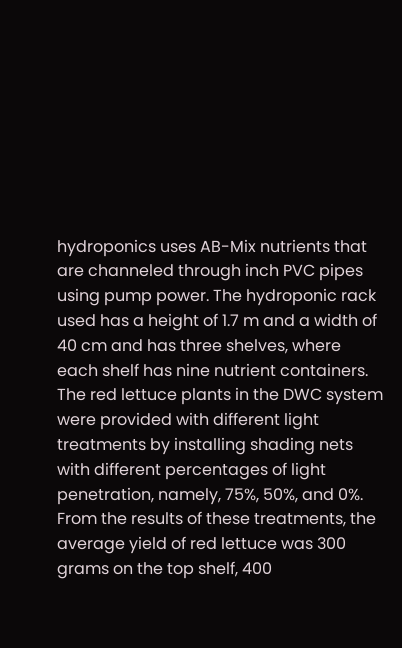hydroponics uses AB-Mix nutrients that are channeled through inch PVC pipes using pump power. The hydroponic rack used has a height of 1.7 m and a width of 40 cm and has three shelves, where each shelf has nine nutrient containers. The red lettuce plants in the DWC system were provided with different light treatments by installing shading nets with different percentages of light penetration, namely, 75%, 50%, and 0%. From the results of these treatments, the average yield of red lettuce was 300 grams on the top shelf, 400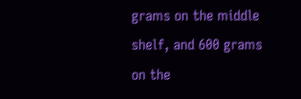grams on the middle shelf, and 600 grams on the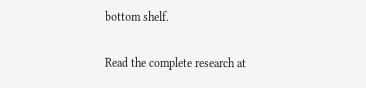bottom shelf.

Read the complete research at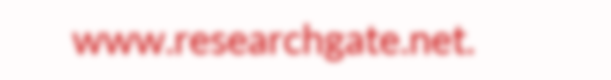www.researchgate.net.